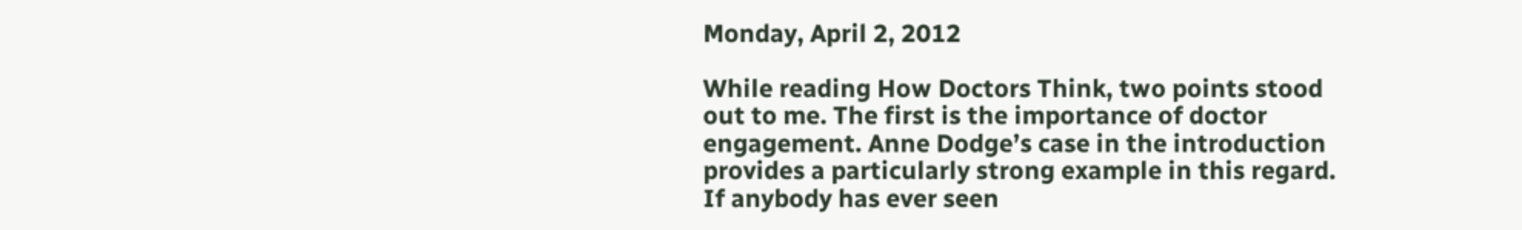Monday, April 2, 2012

While reading How Doctors Think, two points stood out to me. The first is the importance of doctor engagement. Anne Dodge’s case in the introduction provides a particularly strong example in this regard. If anybody has ever seen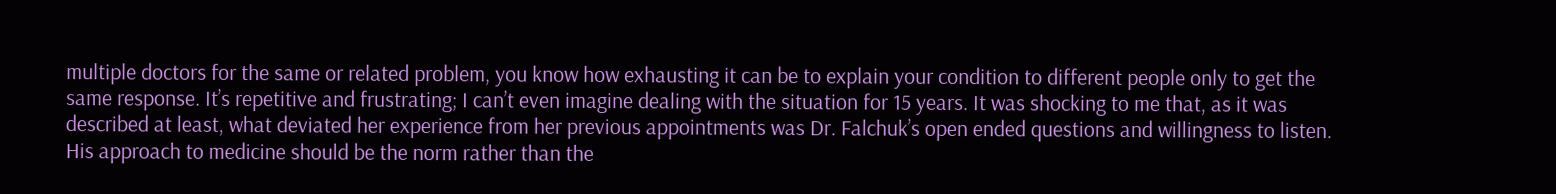multiple doctors for the same or related problem, you know how exhausting it can be to explain your condition to different people only to get the same response. It’s repetitive and frustrating; I can’t even imagine dealing with the situation for 15 years. It was shocking to me that, as it was described at least, what deviated her experience from her previous appointments was Dr. Falchuk’s open ended questions and willingness to listen. His approach to medicine should be the norm rather than the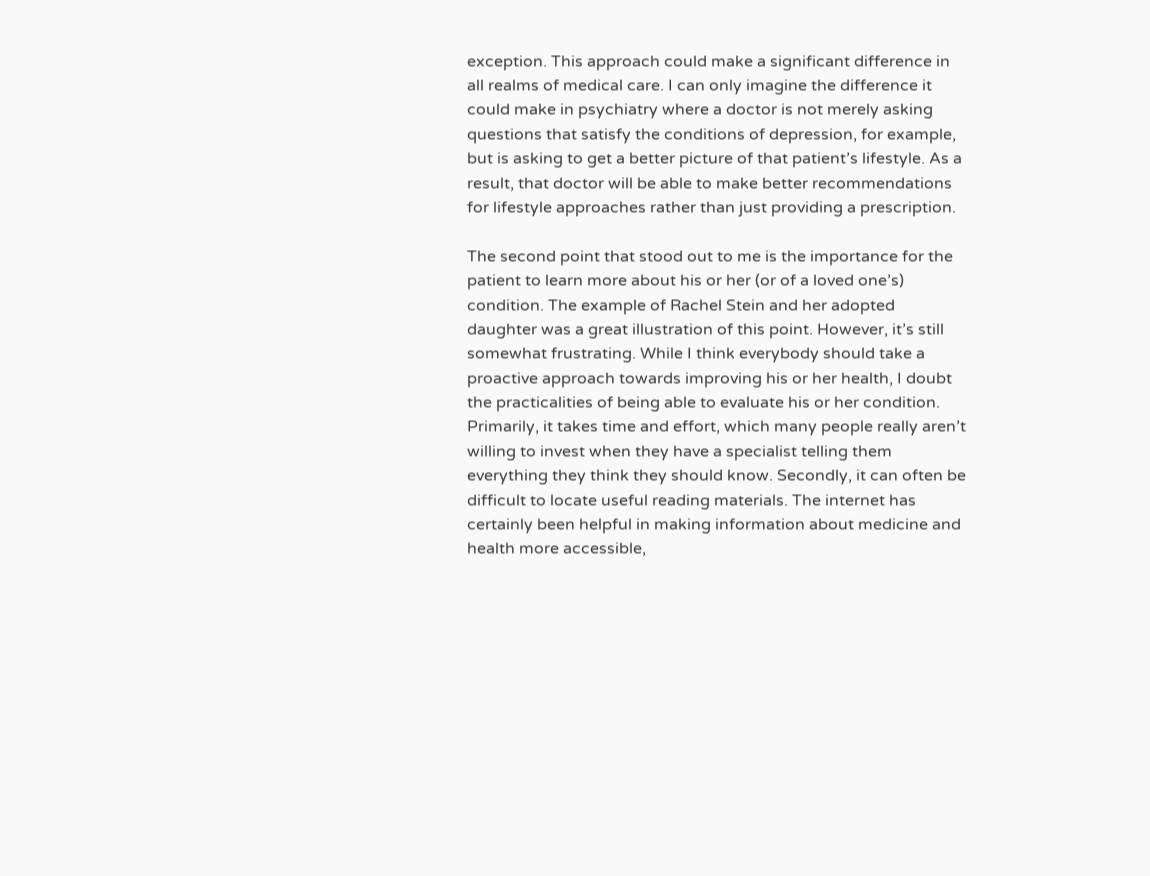exception. This approach could make a significant difference in all realms of medical care. I can only imagine the difference it could make in psychiatry where a doctor is not merely asking questions that satisfy the conditions of depression, for example, but is asking to get a better picture of that patient’s lifestyle. As a result, that doctor will be able to make better recommendations for lifestyle approaches rather than just providing a prescription.

The second point that stood out to me is the importance for the patient to learn more about his or her (or of a loved one’s) condition. The example of Rachel Stein and her adopted daughter was a great illustration of this point. However, it’s still somewhat frustrating. While I think everybody should take a proactive approach towards improving his or her health, I doubt the practicalities of being able to evaluate his or her condition. Primarily, it takes time and effort, which many people really aren’t willing to invest when they have a specialist telling them everything they think they should know. Secondly, it can often be difficult to locate useful reading materials. The internet has certainly been helpful in making information about medicine and health more accessible,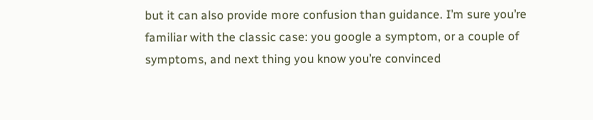but it can also provide more confusion than guidance. I’m sure you’re familiar with the classic case: you google a symptom, or a couple of symptoms, and next thing you know you’re convinced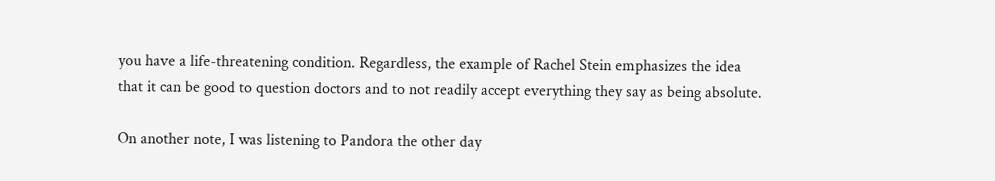you have a life-threatening condition. Regardless, the example of Rachel Stein emphasizes the idea that it can be good to question doctors and to not readily accept everything they say as being absolute.

On another note, I was listening to Pandora the other day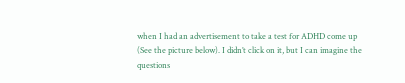when I had an advertisement to take a test for ADHD come up (See the picture below). I didn’t click on it, but I can imagine the questions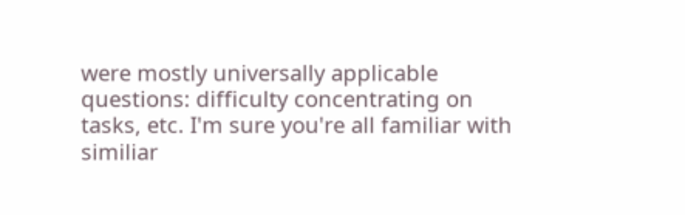were mostly universally applicable questions: difficulty concentrating on tasks, etc. I'm sure you're all familiar with similiar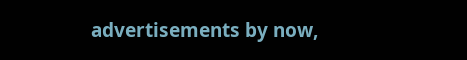advertisements by now,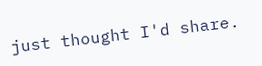just thought I'd share.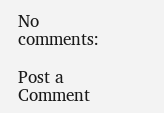No comments:

Post a Comment